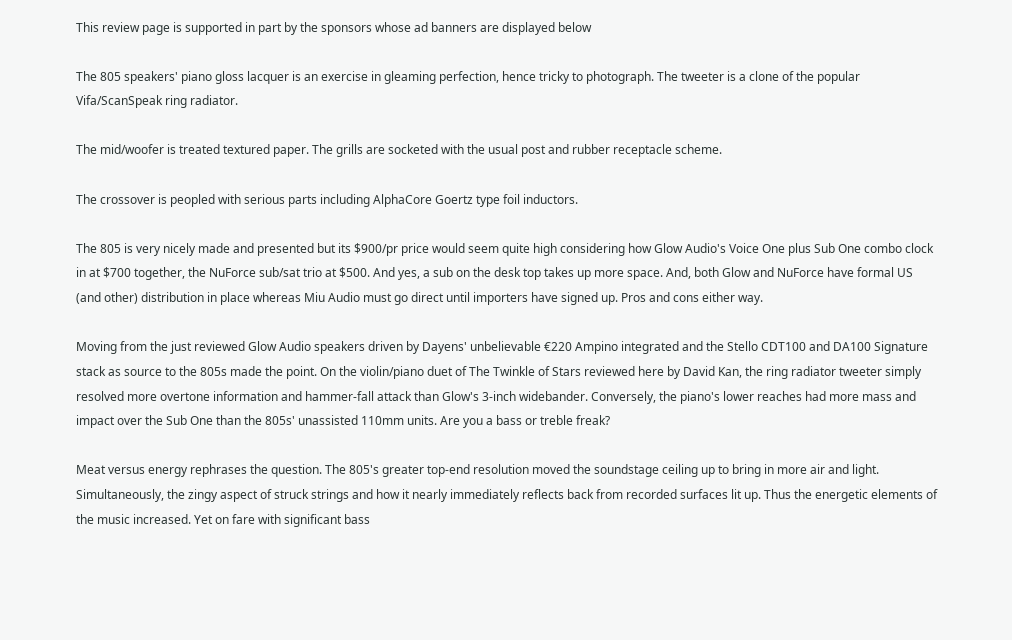This review page is supported in part by the sponsors whose ad banners are displayed below

The 805 speakers' piano gloss lacquer is an exercise in gleaming perfection, hence tricky to photograph. The tweeter is a clone of the popular Vifa/ScanSpeak ring radiator.

The mid/woofer is treated textured paper. The grills are socketed with the usual post and rubber receptacle scheme.

The crossover is peopled with serious parts including AlphaCore Goertz type foil inductors.

The 805 is very nicely made and presented but its $900/pr price would seem quite high considering how Glow Audio's Voice One plus Sub One combo clock in at $700 together, the NuForce sub/sat trio at $500. And yes, a sub on the desk top takes up more space. And, both Glow and NuForce have formal US (and other) distribution in place whereas Miu Audio must go direct until importers have signed up. Pros and cons either way.

Moving from the just reviewed Glow Audio speakers driven by Dayens' unbelievable €220 Ampino integrated and the Stello CDT100 and DA100 Signature stack as source to the 805s made the point. On the violin/piano duet of The Twinkle of Stars reviewed here by David Kan, the ring radiator tweeter simply resolved more overtone information and hammer-fall attack than Glow's 3-inch widebander. Conversely, the piano's lower reaches had more mass and impact over the Sub One than the 805s' unassisted 110mm units. Are you a bass or treble freak?

Meat versus energy rephrases the question. The 805's greater top-end resolution moved the soundstage ceiling up to bring in more air and light. Simultaneously, the zingy aspect of struck strings and how it nearly immediately reflects back from recorded surfaces lit up. Thus the energetic elements of the music increased. Yet on fare with significant bass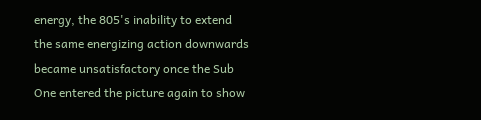energy, the 805's inability to extend the same energizing action downwards became unsatisfactory once the Sub One entered the picture again to show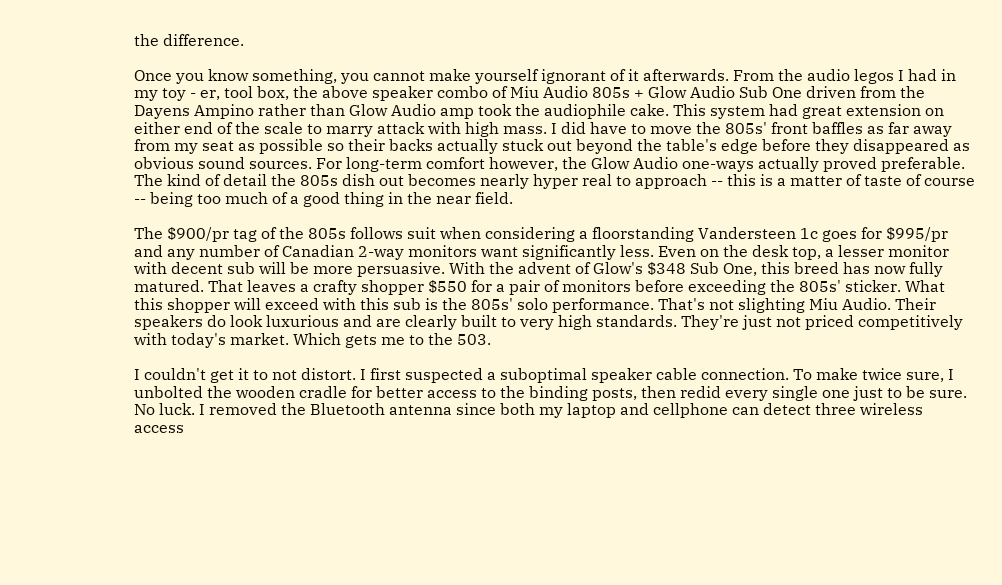the difference.

Once you know something, you cannot make yourself ignorant of it afterwards. From the audio legos I had in my toy - er, tool box, the above speaker combo of Miu Audio 805s + Glow Audio Sub One driven from the Dayens Ampino rather than Glow Audio amp took the audiophile cake. This system had great extension on either end of the scale to marry attack with high mass. I did have to move the 805s' front baffles as far away from my seat as possible so their backs actually stuck out beyond the table's edge before they disappeared as obvious sound sources. For long-term comfort however, the Glow Audio one-ways actually proved preferable. The kind of detail the 805s dish out becomes nearly hyper real to approach -- this is a matter of taste of course -- being too much of a good thing in the near field.

The $900/pr tag of the 805s follows suit when considering a floorstanding Vandersteen 1c goes for $995/pr and any number of Canadian 2-way monitors want significantly less. Even on the desk top, a lesser monitor with decent sub will be more persuasive. With the advent of Glow's $348 Sub One, this breed has now fully matured. That leaves a crafty shopper $550 for a pair of monitors before exceeding the 805s' sticker. What this shopper will exceed with this sub is the 805s' solo performance. That's not slighting Miu Audio. Their speakers do look luxurious and are clearly built to very high standards. They're just not priced competitively with today's market. Which gets me to the 503.

I couldn't get it to not distort. I first suspected a suboptimal speaker cable connection. To make twice sure, I unbolted the wooden cradle for better access to the binding posts, then redid every single one just to be sure. No luck. I removed the Bluetooth antenna since both my laptop and cellphone can detect three wireless access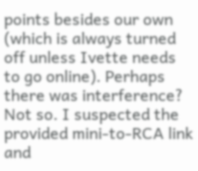points besides our own (which is always turned off unless Ivette needs to go online). Perhaps there was interference? Not so. I suspected the provided mini-to-RCA link and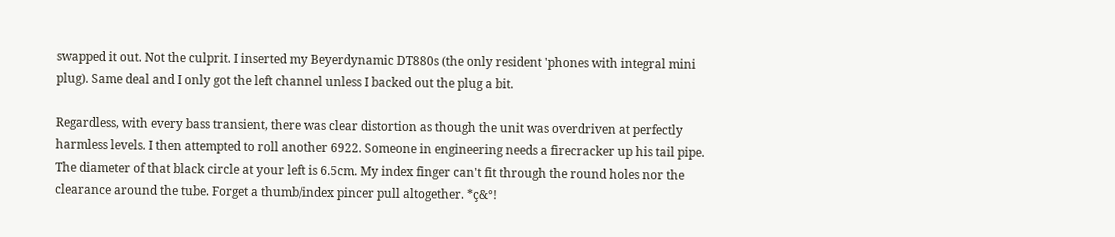swapped it out. Not the culprit. I inserted my Beyerdynamic DT880s (the only resident 'phones with integral mini plug). Same deal and I only got the left channel unless I backed out the plug a bit.

Regardless, with every bass transient, there was clear distortion as though the unit was overdriven at perfectly harmless levels. I then attempted to roll another 6922. Someone in engineering needs a firecracker up his tail pipe. The diameter of that black circle at your left is 6.5cm. My index finger can't fit through the round holes nor the clearance around the tube. Forget a thumb/index pincer pull altogether. *ç&°!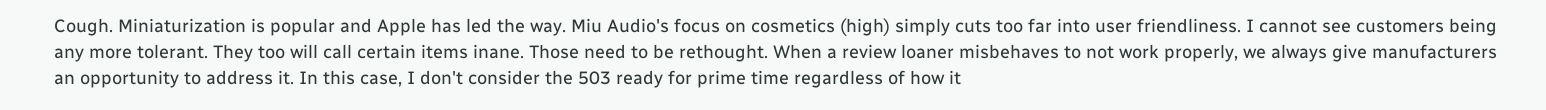Cough. Miniaturization is popular and Apple has led the way. Miu Audio's focus on cosmetics (high) simply cuts too far into user friendliness. I cannot see customers being any more tolerant. They too will call certain items inane. Those need to be rethought. When a review loaner misbehaves to not work properly, we always give manufacturers an opportunity to address it. In this case, I don't consider the 503 ready for prime time regardless of how it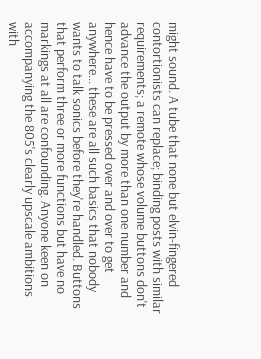might sound. A tube that none but elvin-fingered contortionists can replace; binding posts with similar requirements; a remote whose volume buttons don't advance the output by more than one number and hence have to be pressed over and over to get anywhere... these are all such basics that nobody wants to talk sonics before they're handled. Buttons that perform three or more functions but have no markings at all are confounding. Anyone keen on accompanying the 805's clearly upscale ambitions with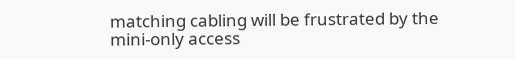matching cabling will be frustrated by the mini-only access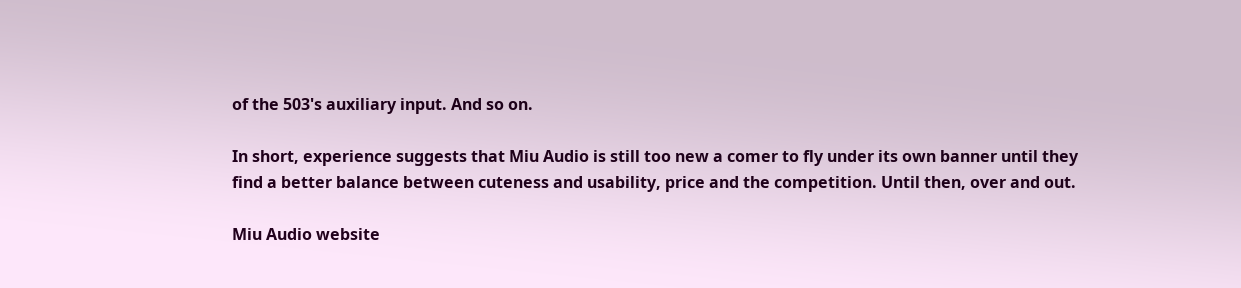of the 503's auxiliary input. And so on.

In short, experience suggests that Miu Audio is still too new a comer to fly under its own banner until they find a better balance between cuteness and usability, price and the competition. Until then, over and out.

Miu Audio website